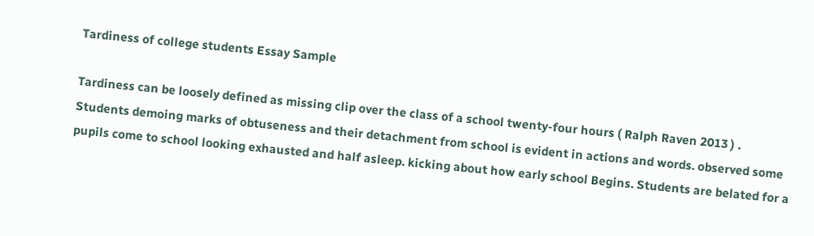Tardiness of college students Essay Sample

Tardiness can be loosely defined as missing clip over the class of a school twenty-four hours ( Ralph Raven 2013 ) . Students demoing marks of obtuseness and their detachment from school is evident in actions and words. observed some pupils come to school looking exhausted and half asleep. kicking about how early school Begins. Students are belated for a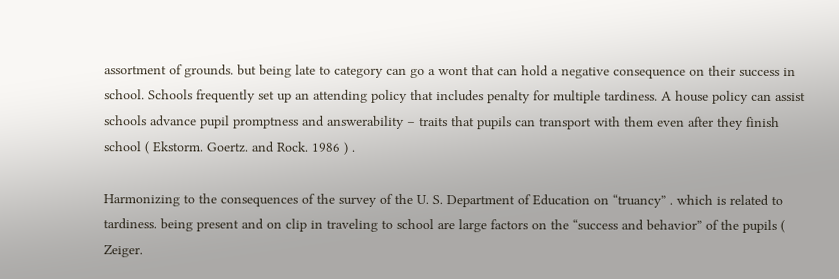assortment of grounds. but being late to category can go a wont that can hold a negative consequence on their success in school. Schools frequently set up an attending policy that includes penalty for multiple tardiness. A house policy can assist schools advance pupil promptness and answerability – traits that pupils can transport with them even after they finish school ( Ekstorm. Goertz. and Rock. 1986 ) .

Harmonizing to the consequences of the survey of the U. S. Department of Education on “truancy” . which is related to tardiness. being present and on clip in traveling to school are large factors on the “success and behavior” of the pupils ( Zeiger.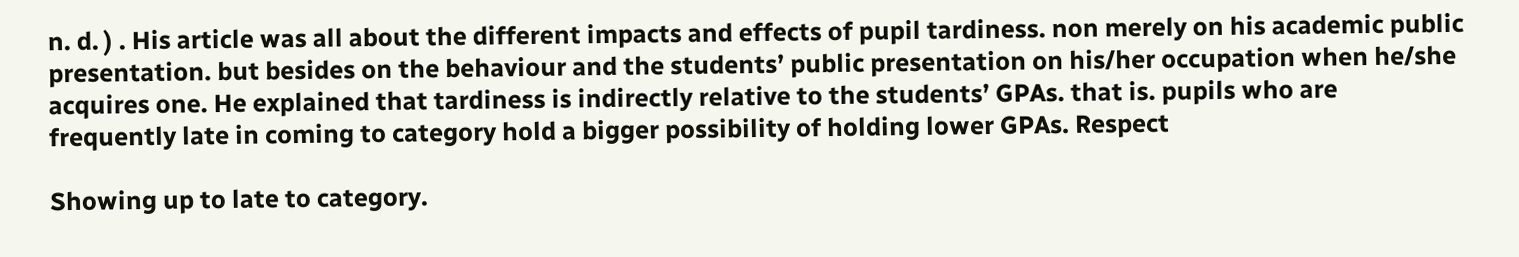n. d. ) . His article was all about the different impacts and effects of pupil tardiness. non merely on his academic public presentation. but besides on the behaviour and the students’ public presentation on his/her occupation when he/she acquires one. He explained that tardiness is indirectly relative to the students’ GPAs. that is. pupils who are frequently late in coming to category hold a bigger possibility of holding lower GPAs. Respect

Showing up to late to category.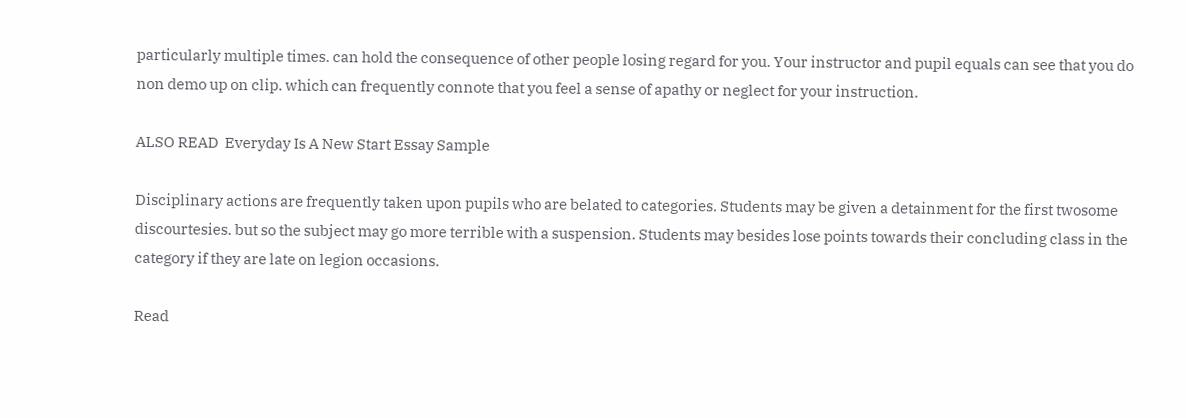particularly multiple times. can hold the consequence of other people losing regard for you. Your instructor and pupil equals can see that you do non demo up on clip. which can frequently connote that you feel a sense of apathy or neglect for your instruction.

ALSO READ  Everyday Is A New Start Essay Sample

Disciplinary actions are frequently taken upon pupils who are belated to categories. Students may be given a detainment for the first twosome discourtesies. but so the subject may go more terrible with a suspension. Students may besides lose points towards their concluding class in the category if they are late on legion occasions.

Read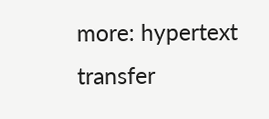more: hypertext transfer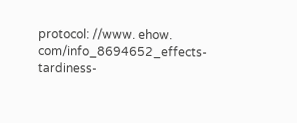protocol: //www. ehow. com/info_8694652_effects-tardiness-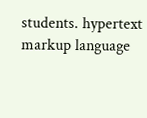students. hypertext markup language